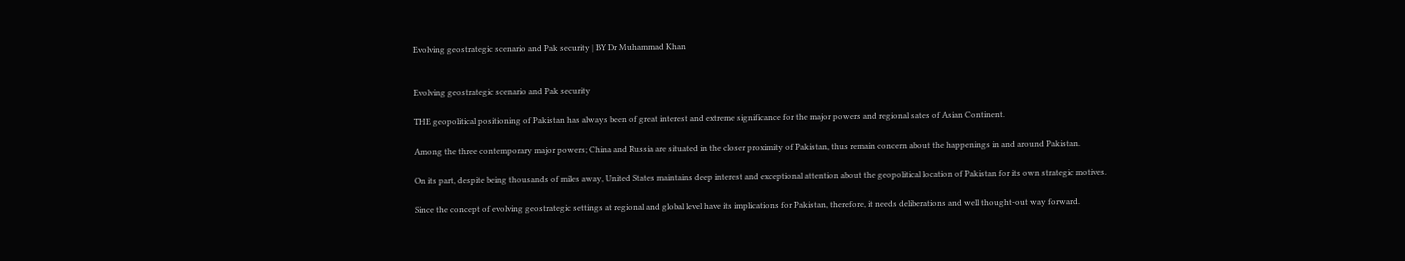Evolving geostrategic scenario and Pak security | BY Dr Muhammad Khan


Evolving geostrategic scenario and Pak security

THE geopolitical positioning of Pakistan has always been of great interest and extreme significance for the major powers and regional sates of Asian Continent.

Among the three contemporary major powers; China and Russia are situated in the closer proximity of Pakistan, thus remain concern about the happenings in and around Pakistan.

On its part, despite being thousands of miles away, United States maintains deep interest and exceptional attention about the geopolitical location of Pakistan for its own strategic motives.

Since the concept of evolving geostrategic settings at regional and global level have its implications for Pakistan, therefore, it needs deliberations and well thought-out way forward.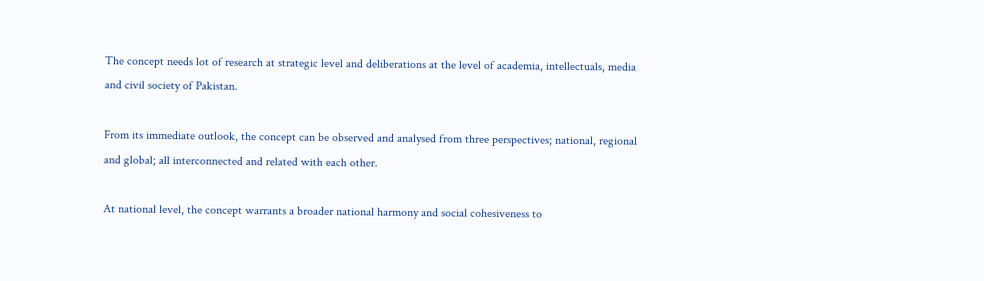The concept needs lot of research at strategic level and deliberations at the level of academia, intellectuals, media and civil society of Pakistan.

From its immediate outlook, the concept can be observed and analysed from three perspectives; national, regional and global; all interconnected and related with each other.

At national level, the concept warrants a broader national harmony and social cohesiveness to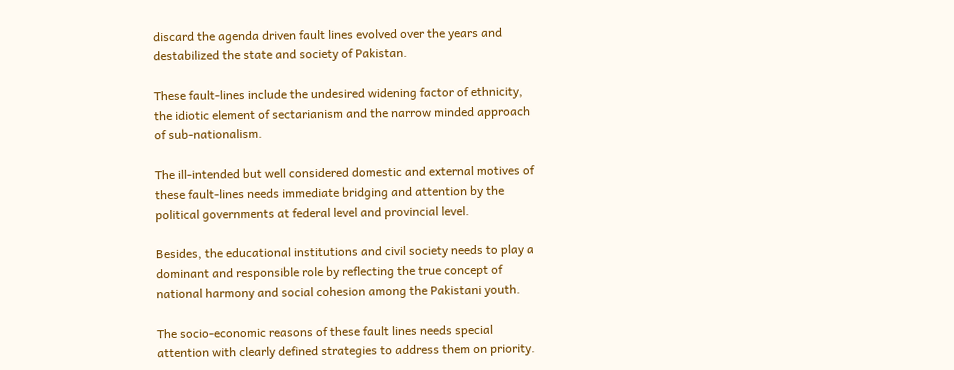discard the agenda driven fault lines evolved over the years and destabilized the state and society of Pakistan.

These fault-lines include the undesired widening factor of ethnicity, the idiotic element of sectarianism and the narrow minded approach of sub-nationalism.

The ill-intended but well considered domestic and external motives of these fault-lines needs immediate bridging and attention by the political governments at federal level and provincial level.

Besides, the educational institutions and civil society needs to play a dominant and responsible role by reflecting the true concept of national harmony and social cohesion among the Pakistani youth.

The socio-economic reasons of these fault lines needs special attention with clearly defined strategies to address them on priority.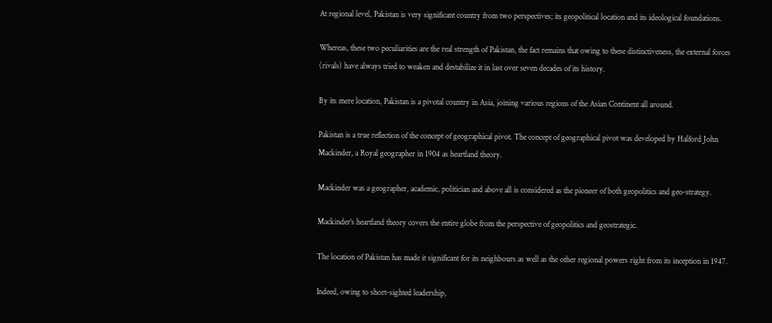At regional level, Pakistan is very significant country from two perspectives; its geopolitical location and its ideological foundations.

Whereas, these two peculiarities are the real strength of Pakistan, the fact remains that owing to these distinctiveness, the external forces (rivals) have always tried to weaken and destabilize it in last over seven decades of its history.

By its mere location, Pakistan is a pivotal country in Asia, joining various regions of the Asian Continent all around.

Pakistan is a true reflection of the concept of geographical pivot. The concept of geographical pivot was developed by Halford John Mackinder, a Royal geographer in 1904 as heartland theory.

Mackinder was a geographer, academic, politician and above all is considered as the pioneer of both geopolitics and geo-strategy.

Mackinder’s heartland theory covers the entire globe from the perspective of geopolitics and geostrategic.

The location of Pakistan has made it significant for its neighbours as well as the other regional powers right from its inception in 1947.

Indeed, owing to short-sighted leadership,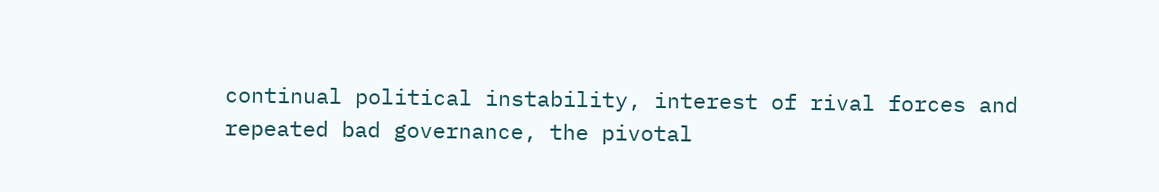continual political instability, interest of rival forces and repeated bad governance, the pivotal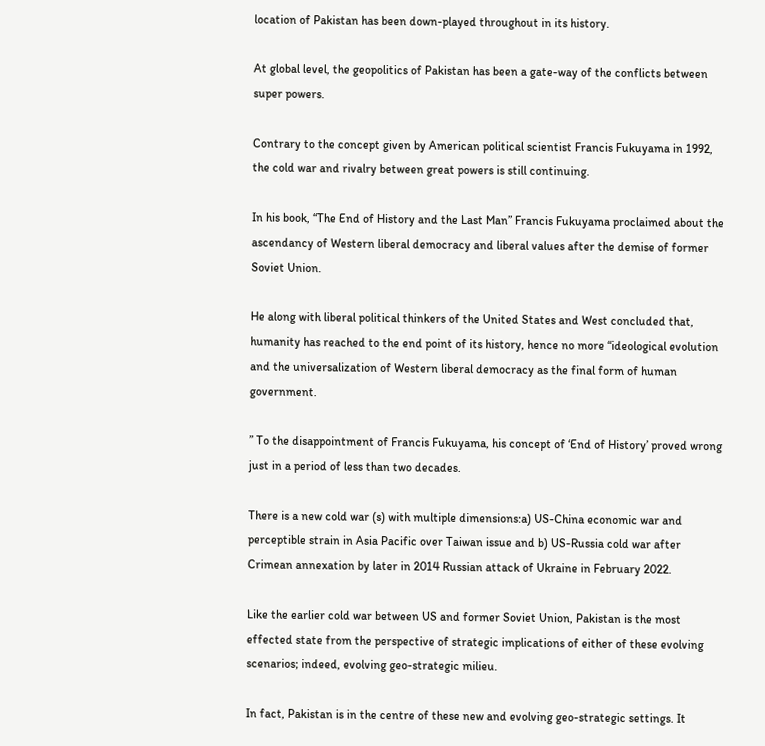location of Pakistan has been down-played throughout in its history.

At global level, the geopolitics of Pakistan has been a gate-way of the conflicts between super powers.

Contrary to the concept given by American political scientist Francis Fukuyama in 1992, the cold war and rivalry between great powers is still continuing.

In his book, “The End of History and the Last Man” Francis Fukuyama proclaimed about the ascendancy of Western liberal democracy and liberal values after the demise of former Soviet Union.

He along with liberal political thinkers of the United States and West concluded that, humanity has reached to the end point of its history, hence no more “ideological evolution and the universalization of Western liberal democracy as the final form of human government.

” To the disappointment of Francis Fukuyama, his concept of ‘End of History’ proved wrong just in a period of less than two decades.

There is a new cold war (s) with multiple dimensions:a) US-China economic war and perceptible strain in Asia Pacific over Taiwan issue and b) US-Russia cold war after Crimean annexation by later in 2014 Russian attack of Ukraine in February 2022.

Like the earlier cold war between US and former Soviet Union, Pakistan is the most effected state from the perspective of strategic implications of either of these evolving scenarios; indeed, evolving geo-strategic milieu.

In fact, Pakistan is in the centre of these new and evolving geo-strategic settings. It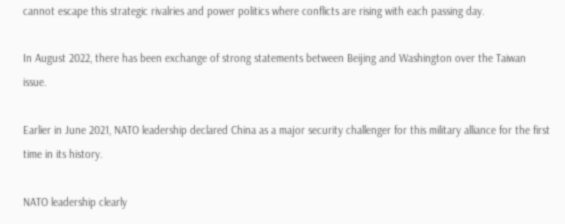cannot escape this strategic rivalries and power politics where conflicts are rising with each passing day.

In August 2022, there has been exchange of strong statements between Beijing and Washington over the Taiwan issue.

Earlier in June 2021, NATO leadership declared China as a major security challenger for this military alliance for the first time in its history.

NATO leadership clearly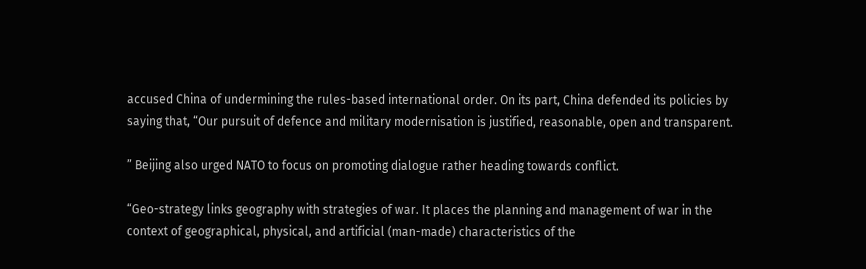accused China of undermining the rules-based international order. On its part, China defended its policies by saying that, “Our pursuit of defence and military modernisation is justified, reasonable, open and transparent.

” Beijing also urged NATO to focus on promoting dialogue rather heading towards conflict.

“Geo-strategy links geography with strategies of war. It places the planning and management of war in the context of geographical, physical, and artificial (man-made) characteristics of the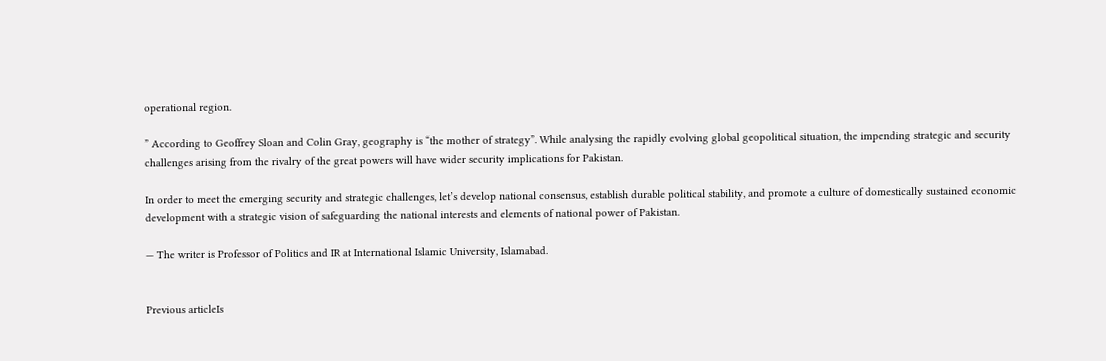operational region.

” According to Geoffrey Sloan and Colin Gray, geography is “the mother of strategy”. While analysing the rapidly evolving global geopolitical situation, the impending strategic and security challenges arising from the rivalry of the great powers will have wider security implications for Pakistan.

In order to meet the emerging security and strategic challenges, let’s develop national consensus, establish durable political stability, and promote a culture of domestically sustained economic development with a strategic vision of safeguarding the national interests and elements of national power of Pakistan.

— The writer is Professor of Politics and IR at International Islamic University, Islamabad.


Previous articleIs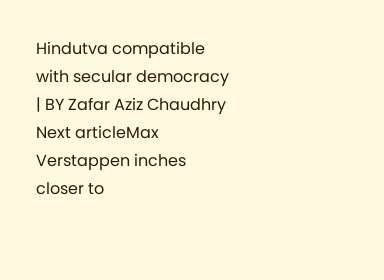Hindutva compatible with secular democracy | BY Zafar Aziz Chaudhry
Next articleMax Verstappen inches closer to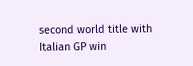second world title with Italian GP win